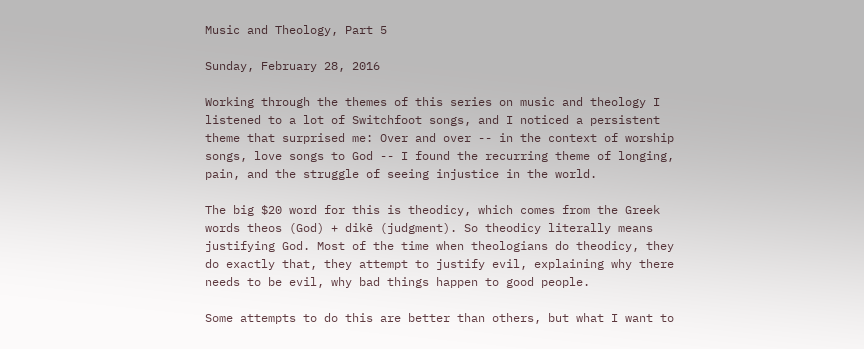Music and Theology, Part 5

Sunday, February 28, 2016

Working through the themes of this series on music and theology I listened to a lot of Switchfoot songs, and I noticed a persistent theme that surprised me: Over and over -- in the context of worship songs, love songs to God -- I found the recurring theme of longing, pain, and the struggle of seeing injustice in the world.

The big $20 word for this is theodicy, which comes from the Greek words theos (God) + dikē (judgment). So theodicy literally means justifying God. Most of the time when theologians do theodicy, they do exactly that, they attempt to justify evil, explaining why there needs to be evil, why bad things happen to good people.

Some attempts to do this are better than others, but what I want to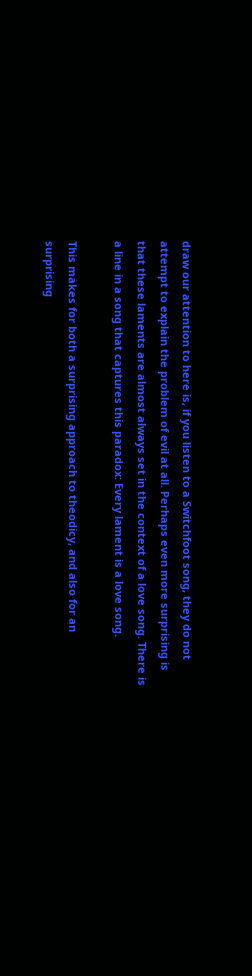draw our attention to here is, if you listen to a Switchfoot song, they do not attempt to explain the problem of evil at all. Perhaps even more surprising is that these laments are almost always set in the context of a love song. There is a line in a song that captures this paradox: Every lament is a love song.

This makes for both a surprising approach to theodicy, and also for an surprising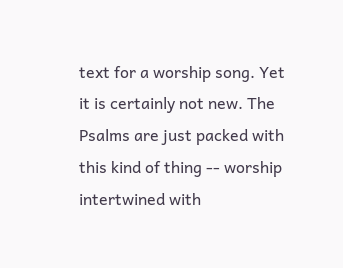text for a worship song. Yet it is certainly not new. The Psalms are just packed with this kind of thing -- worship intertwined with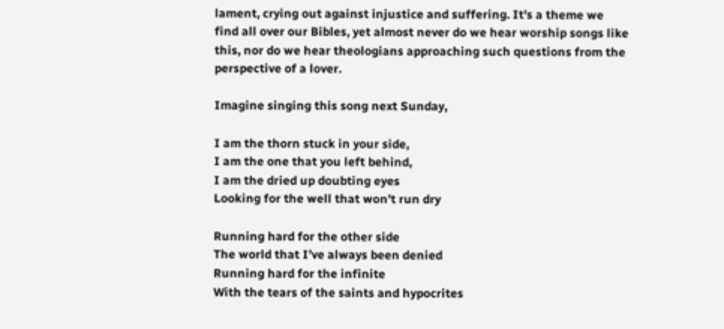lament, crying out against injustice and suffering. It's a theme we find all over our Bibles, yet almost never do we hear worship songs like this, nor do we hear theologians approaching such questions from the perspective of a lover.

Imagine singing this song next Sunday,

I am the thorn stuck in your side,
I am the one that you left behind,
I am the dried up doubting eyes
Looking for the well that won’t run dry

Running hard for the other side
The world that I’ve always been denied
Running hard for the infinite
With the tears of the saints and hypocrites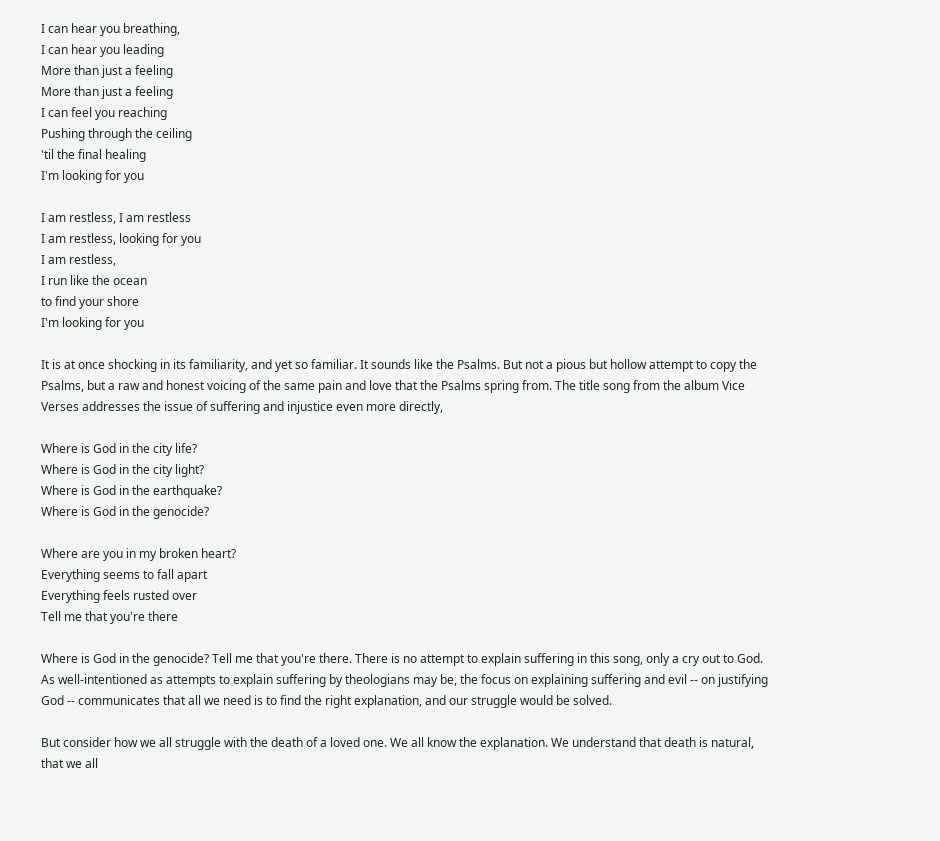I can hear you breathing,
I can hear you leading
More than just a feeling
More than just a feeling
I can feel you reaching
Pushing through the ceiling
'til the final healing
I'm looking for you

I am restless, I am restless
I am restless, looking for you
I am restless,
I run like the ocean
to find your shore
I'm looking for you

It is at once shocking in its familiarity, and yet so familiar. It sounds like the Psalms. But not a pious but hollow attempt to copy the Psalms, but a raw and honest voicing of the same pain and love that the Psalms spring from. The title song from the album Vice Verses addresses the issue of suffering and injustice even more directly,

Where is God in the city life?
Where is God in the city light?
Where is God in the earthquake?
Where is God in the genocide?

Where are you in my broken heart?
Everything seems to fall apart
Everything feels rusted over
Tell me that you're there

Where is God in the genocide? Tell me that you're there. There is no attempt to explain suffering in this song, only a cry out to God. As well-intentioned as attempts to explain suffering by theologians may be, the focus on explaining suffering and evil -- on justifying God -- communicates that all we need is to find the right explanation, and our struggle would be solved.

But consider how we all struggle with the death of a loved one. We all know the explanation. We understand that death is natural, that we all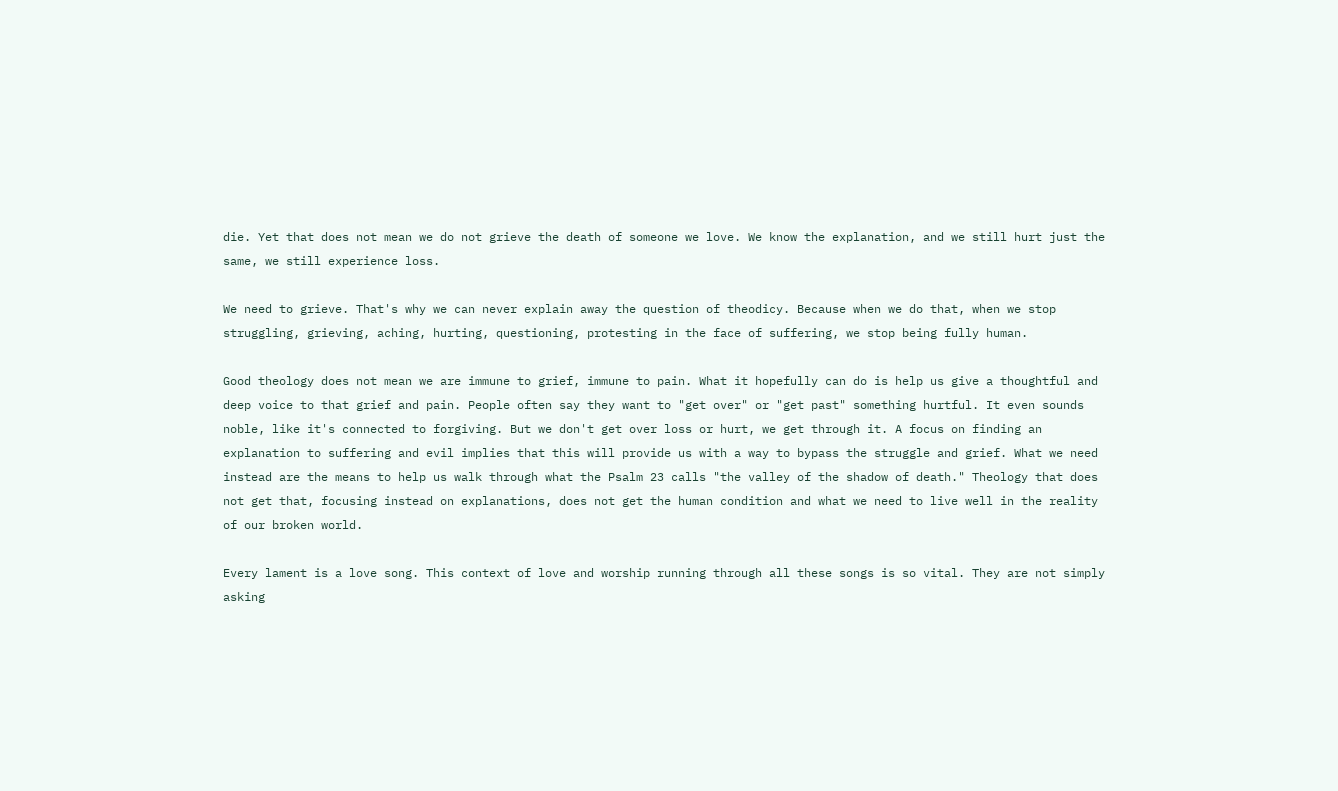die. Yet that does not mean we do not grieve the death of someone we love. We know the explanation, and we still hurt just the same, we still experience loss.

We need to grieve. That's why we can never explain away the question of theodicy. Because when we do that, when we stop struggling, grieving, aching, hurting, questioning, protesting in the face of suffering, we stop being fully human.

Good theology does not mean we are immune to grief, immune to pain. What it hopefully can do is help us give a thoughtful and deep voice to that grief and pain. People often say they want to "get over" or "get past" something hurtful. It even sounds noble, like it's connected to forgiving. But we don't get over loss or hurt, we get through it. A focus on finding an explanation to suffering and evil implies that this will provide us with a way to bypass the struggle and grief. What we need instead are the means to help us walk through what the Psalm 23 calls "the valley of the shadow of death." Theology that does not get that, focusing instead on explanations, does not get the human condition and what we need to live well in the reality of our broken world.

Every lament is a love song. This context of love and worship running through all these songs is so vital. They are not simply asking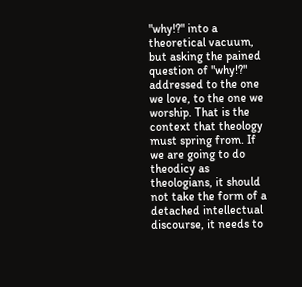"why!?" into a theoretical vacuum, but asking the pained question of "why!?" addressed to the one we love, to the one we worship. That is the context that theology must spring from. If we are going to do theodicy as theologians, it should not take the form of a detached intellectual discourse, it needs to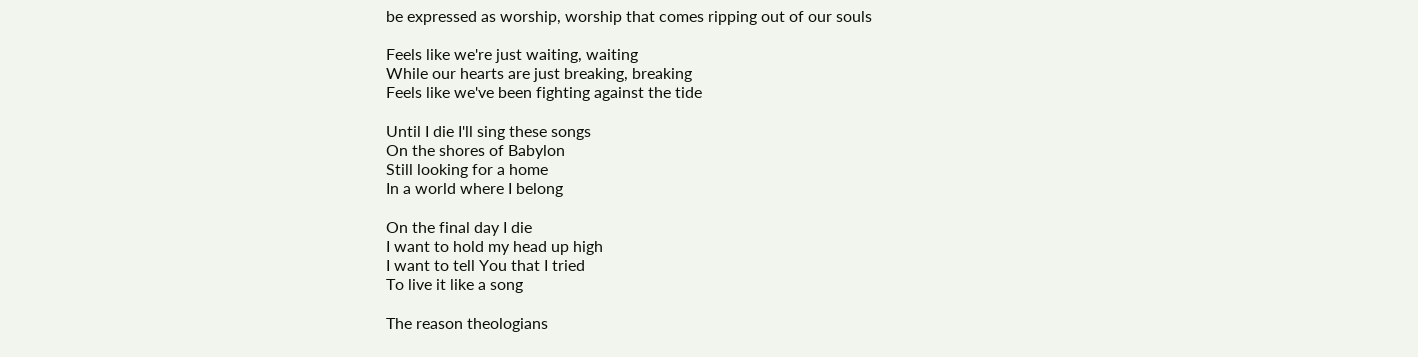be expressed as worship, worship that comes ripping out of our souls

Feels like we're just waiting, waiting
While our hearts are just breaking, breaking
Feels like we've been fighting against the tide

Until I die I'll sing these songs
On the shores of Babylon
Still looking for a home
In a world where I belong

On the final day I die
I want to hold my head up high
I want to tell You that I tried
To live it like a song

The reason theologians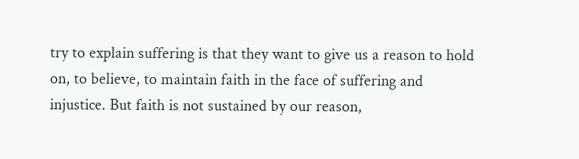try to explain suffering is that they want to give us a reason to hold on, to believe, to maintain faith in the face of suffering and injustice. But faith is not sustained by our reason,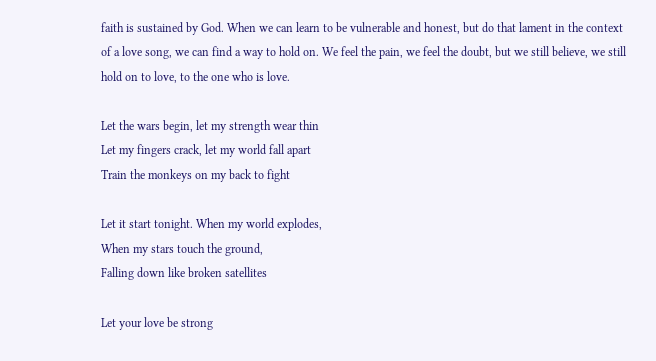faith is sustained by God. When we can learn to be vulnerable and honest, but do that lament in the context of a love song, we can find a way to hold on. We feel the pain, we feel the doubt, but we still believe, we still hold on to love, to the one who is love.

Let the wars begin, let my strength wear thin
Let my fingers crack, let my world fall apart
Train the monkeys on my back to fight

Let it start tonight. When my world explodes,
When my stars touch the ground,
Falling down like broken satellites

Let your love be strong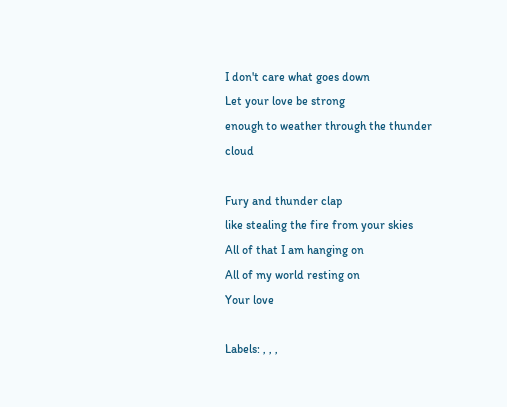I don't care what goes down
Let your love be strong
enough to weather through the thunder cloud

Fury and thunder clap
like stealing the fire from your skies
All of that I am hanging on
All of my world resting on
Your love

Labels: , , ,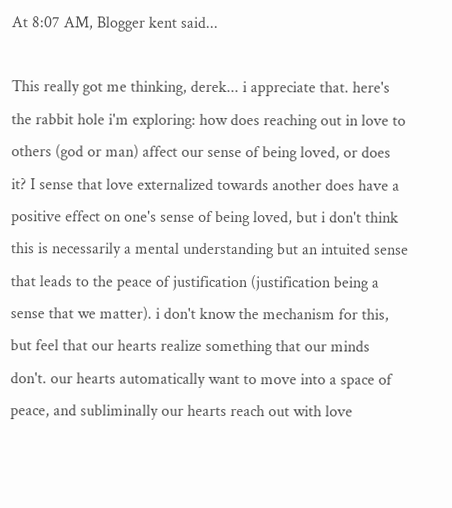At 8:07 AM, Blogger kent said...

This really got me thinking, derek... i appreciate that. here's the rabbit hole i'm exploring: how does reaching out in love to others (god or man) affect our sense of being loved, or does it? I sense that love externalized towards another does have a positive effect on one's sense of being loved, but i don't think this is necessarily a mental understanding but an intuited sense that leads to the peace of justification (justification being a sense that we matter). i don't know the mechanism for this, but feel that our hearts realize something that our minds don't. our hearts automatically want to move into a space of peace, and subliminally our hearts reach out with love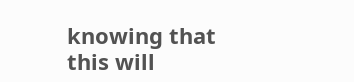knowing that this will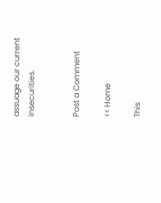assuage our current insecurities.


Post a Comment

<< Home

This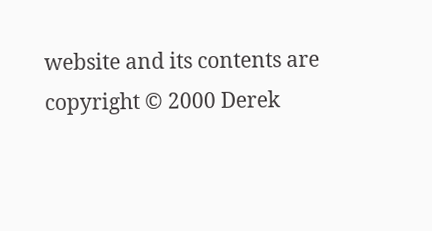website and its contents are copyright © 2000 Derek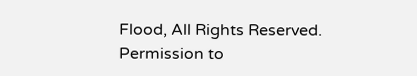Flood, All Rights Reserved.
Permission to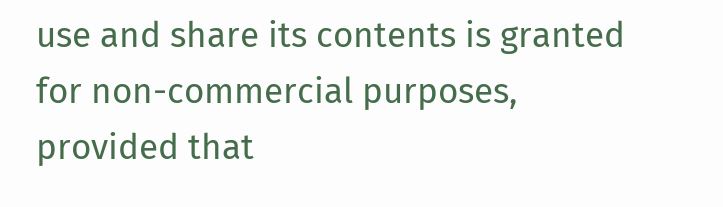use and share its contents is granted for non-commercial purposes, provided that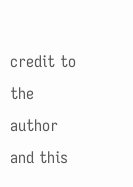credit to the author and this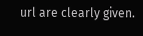url are clearly given.